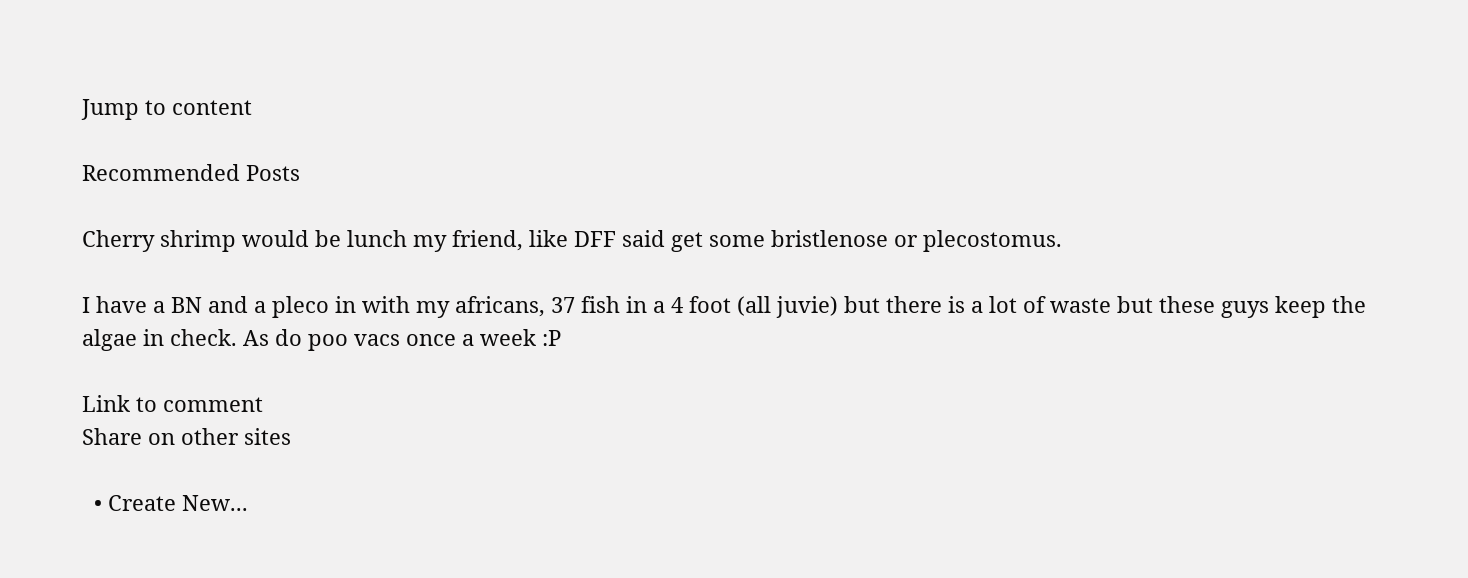Jump to content

Recommended Posts

Cherry shrimp would be lunch my friend, like DFF said get some bristlenose or plecostomus.

I have a BN and a pleco in with my africans, 37 fish in a 4 foot (all juvie) but there is a lot of waste but these guys keep the algae in check. As do poo vacs once a week :P

Link to comment
Share on other sites

  • Create New...